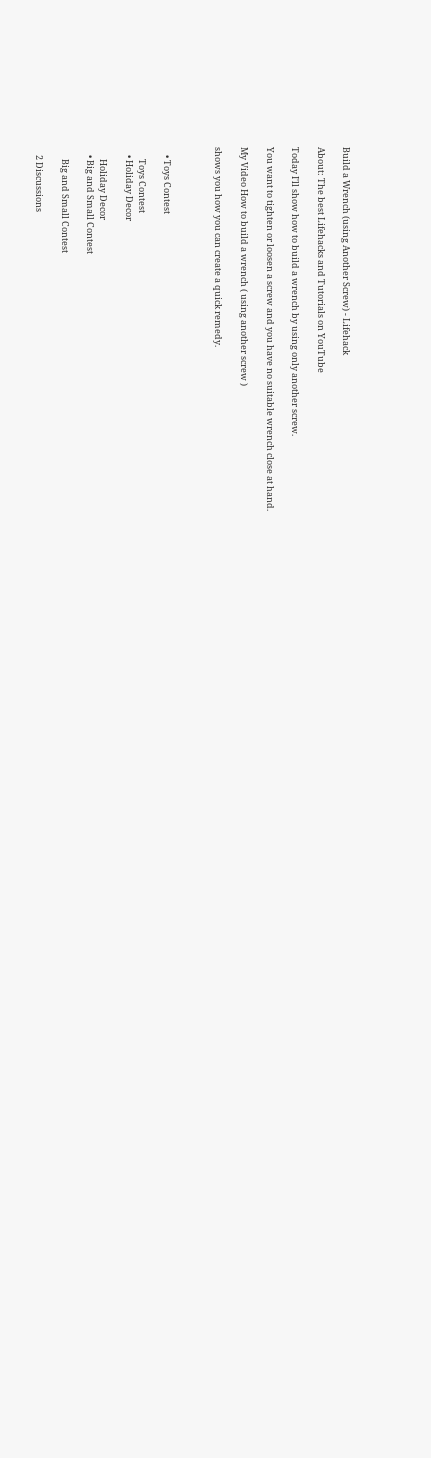Build a Wrench (using Another Screw) - Lifehack

About: The best Lifehacks and Tutorials on YouTube

Today I'll show how to build a wrench by using only another screw.

You want to tighten or loosen a screw and you have no suitable wrench close at hand.

My Video How to build a wrench ( using another screw )

shows you how you can create a quick remedy.



    • Toys Contest

      Toys Contest
    • Holiday Decor

      Holiday Decor
    • Big and Small Contest

      Big and Small Contest

    2 Discussions